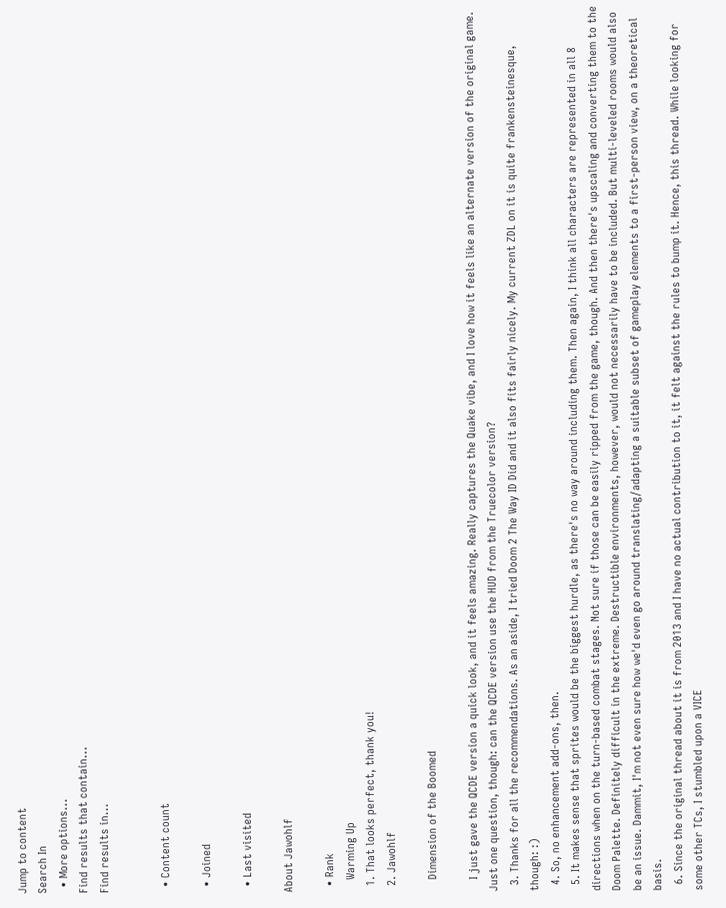Jump to content
Search In
  • More options...
Find results that contain...
Find results in...


  • Content count

  • Joined

  • Last visited

About Jawohlf

  • Rank
    Warming Up
  1. That looks perfect, thank you!
  2. Jawohlf

    Dimension of the Boomed

    I just gave the QCDE version a quick look, and it feels amazing. Really captures the Quake vibe, and I love how it feels like an alternate version of the original game. Just one question, though: can the QCDE version use the HUD from the Truecolor version?
  3. Thanks for all the recommendations. As an aside, I tried Doom 2 The Way ID Did and it also fits fairly nicely. My current ZDL on it is quite frankensteinesque, though: :)
  4. So, no enhancement add-ons, then.
  5. It makes sense that sprites would be the biggest hurdle, as there's no way around including them. Then again, I think all characters are represented in all 8 directions when on the turn-based combat stages. Not sure if those can be easily ripped from the game, though. And then there's upscaling and converting them to the Doom Palette. Definitely difficult in the extreme. Destructible environments, however, would not necessarily have to be included. But multi-leveled rooms would also be an issue. Dammit, I'm not even sure how we'd even go around translating/adapting a suitable subset of gameplay elements to a first-person view, on a theoretical basis.
  6. Since the original thread about it is from 2013 and I have no actual contribution to it, it felt against the rules to bump it. Hence, this thread. While looking for some other TCs, I stumbled upon a VICE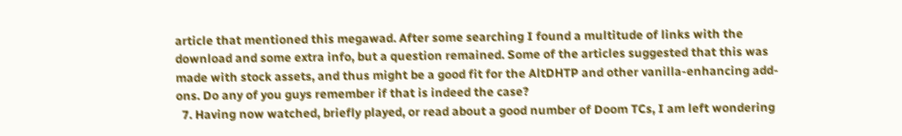article that mentioned this megawad. After some searching I found a multitude of links with the download and some extra info, but a question remained. Some of the articles suggested that this was made with stock assets, and thus might be a good fit for the AltDHTP and other vanilla-enhancing add-ons. Do any of you guys remember if that is indeed the case?
  7. Having now watched, briefly played, or read about a good number of Doom TCs, I am left wondering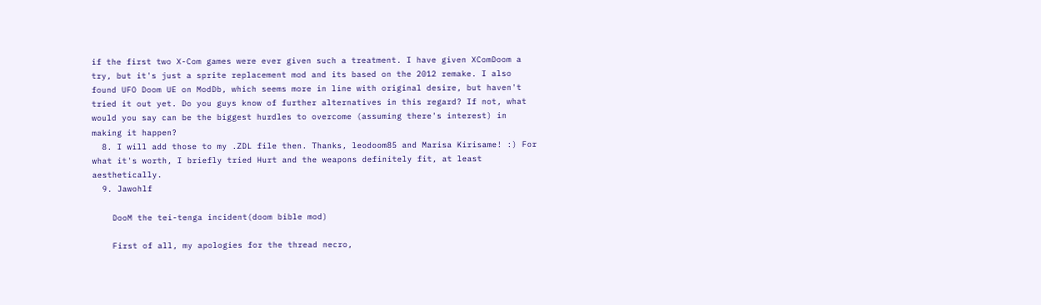if the first two X-Com games were ever given such a treatment. I have given XComDoom a try, but it's just a sprite replacement mod and its based on the 2012 remake. I also found UFO Doom UE on ModDb, which seems more in line with original desire, but haven't tried it out yet. Do you guys know of further alternatives in this regard? If not, what would you say can be the biggest hurdles to overcome (assuming there's interest) in making it happen?
  8. I will add those to my .ZDL file then. Thanks, leodoom85 and Marisa Kirisame! :) For what it's worth, I briefly tried Hurt and the weapons definitely fit, at least aesthetically.
  9. Jawohlf

    DooM the tei-tenga incident(doom bible mod)

    First of all, my apologies for the thread necro,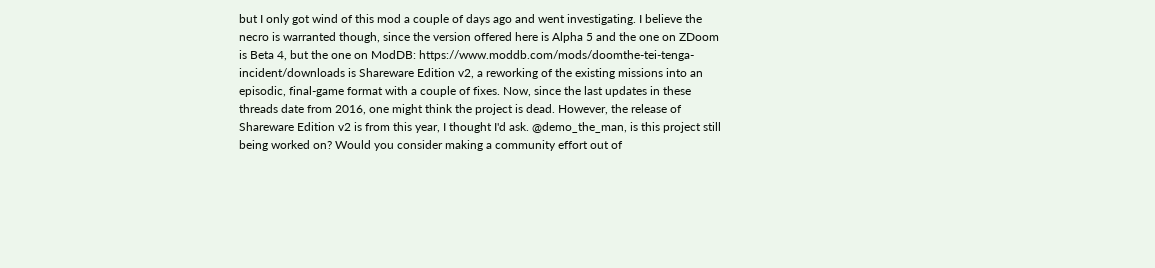but I only got wind of this mod a couple of days ago and went investigating. I believe the necro is warranted though, since the version offered here is Alpha 5 and the one on ZDoom is Beta 4, but the one on ModDB: https://www.moddb.com/mods/doomthe-tei-tenga-incident/downloads is Shareware Edition v2, a reworking of the existing missions into an episodic, final-game format with a couple of fixes. Now, since the last updates in these threads date from 2016, one might think the project is dead. However, the release of Shareware Edition v2 is from this year, I thought I'd ask. @demo_the_man, is this project still being worked on? Would you consider making a community effort out of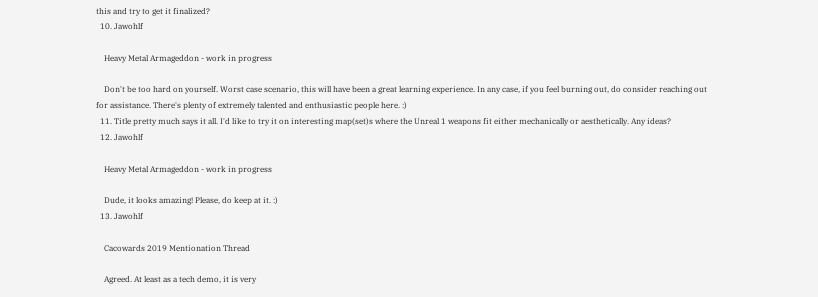this and try to get it finalized?
  10. Jawohlf

    Heavy Metal Armageddon - work in progress

    Don't be too hard on yourself. Worst case scenario, this will have been a great learning experience. In any case, if you feel burning out, do consider reaching out for assistance. There's plenty of extremely talented and enthusiastic people here. :)
  11. Title pretty much says it all. I'd like to try it on interesting map(set)s where the Unreal 1 weapons fit either mechanically or aesthetically. Any ideas?
  12. Jawohlf

    Heavy Metal Armageddon - work in progress

    Dude, it looks amazing! Please, do keep at it. :)
  13. Jawohlf

    Cacowards 2019 Mentionation Thread

    Agreed. At least as a tech demo, it is very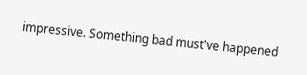impressive. Something bad must've happened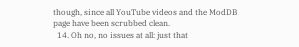though, since all YouTube videos and the ModDB page have been scrubbed clean.
  14. Oh no, no issues at all: just that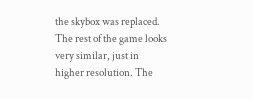the skybox was replaced. The rest of the game looks very similar, just in higher resolution. The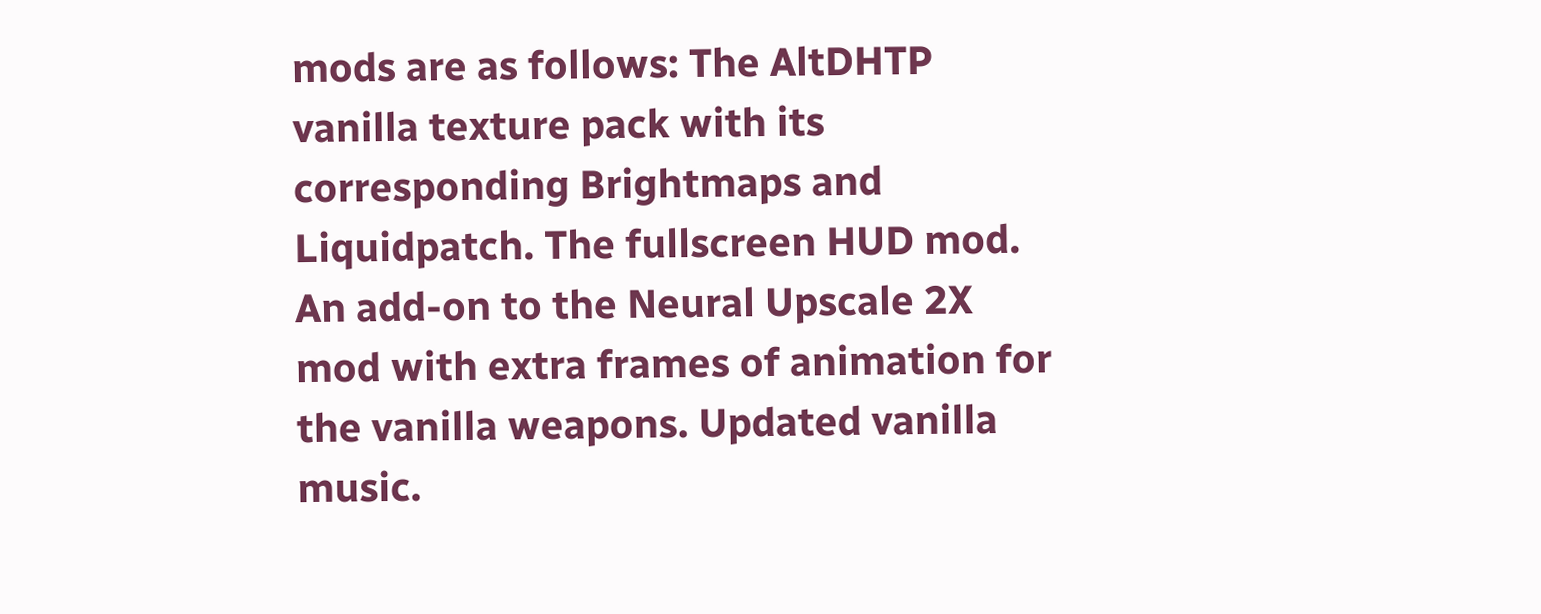mods are as follows: The AltDHTP vanilla texture pack with its corresponding Brightmaps and Liquidpatch. The fullscreen HUD mod. An add-on to the Neural Upscale 2X mod with extra frames of animation for the vanilla weapons. Updated vanilla music.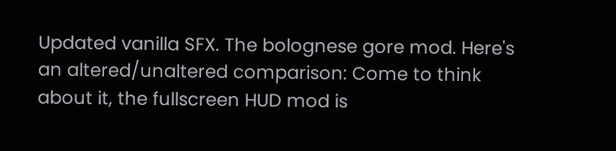Updated vanilla SFX. The bolognese gore mod. Here's an altered/unaltered comparison: Come to think about it, the fullscreen HUD mod is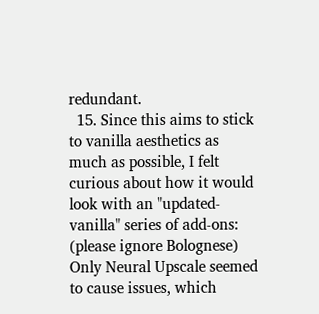redundant.
  15. Since this aims to stick to vanilla aesthetics as much as possible, I felt curious about how it would look with an "updated-vanilla" series of add-ons: (please ignore Bolognese) Only Neural Upscale seemed to cause issues, which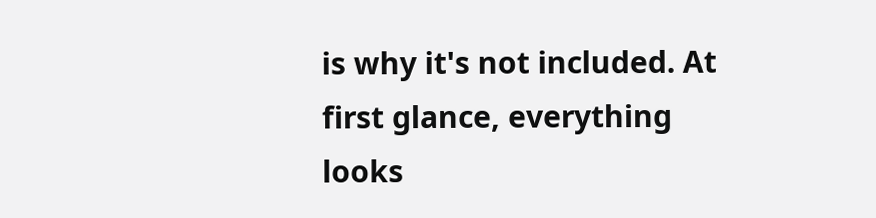is why it's not included. At first glance, everything looks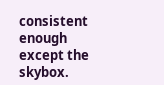consistent enough except the skybox.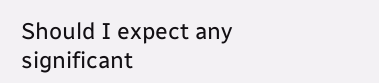Should I expect any significant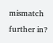mismatch further in?